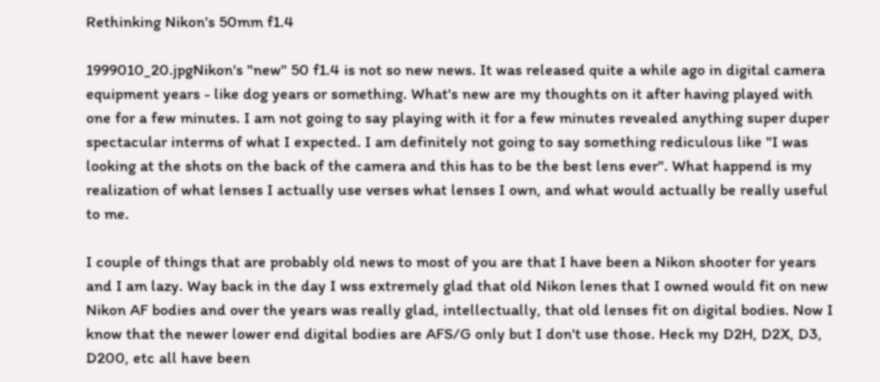Rethinking Nikon's 50mm f1.4

1999010_20.jpgNikon's "new" 50 f1.4 is not so new news. It was released quite a while ago in digital camera equipment years - like dog years or something. What's new are my thoughts on it after having played with one for a few minutes. I am not going to say playing with it for a few minutes revealed anything super duper spectacular interms of what I expected. I am definitely not going to say something rediculous like "I was looking at the shots on the back of the camera and this has to be the best lens ever". What happend is my realization of what lenses I actually use verses what lenses I own, and what would actually be really useful to me.

I couple of things that are probably old news to most of you are that I have been a Nikon shooter for years and I am lazy. Way back in the day I wss extremely glad that old Nikon lenes that I owned would fit on new Nikon AF bodies and over the years was really glad, intellectually, that old lenses fit on digital bodies. Now I know that the newer lower end digital bodies are AFS/G only but I don't use those. Heck my D2H, D2X, D3, D200, etc all have been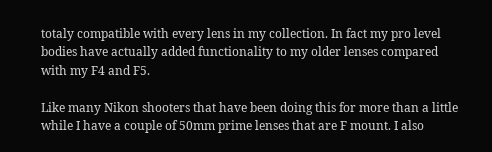totaly compatible with every lens in my collection. In fact my pro level bodies have actually added functionality to my older lenses compared with my F4 and F5.

Like many Nikon shooters that have been doing this for more than a little while I have a couple of 50mm prime lenses that are F mount. I also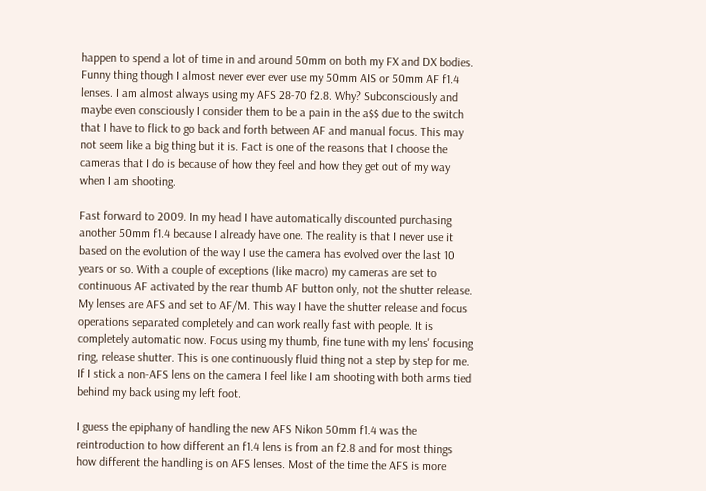happen to spend a lot of time in and around 50mm on both my FX and DX bodies. Funny thing though I almost never ever ever use my 50mm AIS or 50mm AF f1.4 lenses. I am almost always using my AFS 28-70 f2.8. Why? Subconsciously and maybe even consciously I consider them to be a pain in the a$$ due to the switch that I have to flick to go back and forth between AF and manual focus. This may not seem like a big thing but it is. Fact is one of the reasons that I choose the cameras that I do is because of how they feel and how they get out of my way when I am shooting.

Fast forward to 2009. In my head I have automatically discounted purchasing another 50mm f1.4 because I already have one. The reality is that I never use it based on the evolution of the way I use the camera has evolved over the last 10 years or so. With a couple of exceptions (like macro) my cameras are set to continuous AF activated by the rear thumb AF button only, not the shutter release. My lenses are AFS and set to AF/M. This way I have the shutter release and focus operations separated completely and can work really fast with people. It is completely automatic now. Focus using my thumb, fine tune with my lens' focusing ring, release shutter. This is one continuously fluid thing not a step by step for me. If I stick a non-AFS lens on the camera I feel like I am shooting with both arms tied behind my back using my left foot.

I guess the epiphany of handling the new AFS Nikon 50mm f1.4 was the reintroduction to how different an f1.4 lens is from an f2.8 and for most things how different the handling is on AFS lenses. Most of the time the AFS is more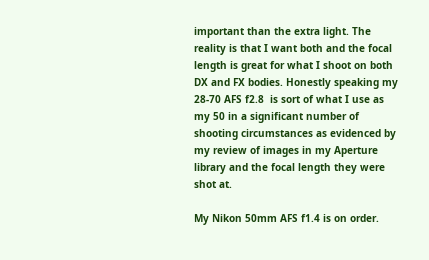important than the extra light. The reality is that I want both and the focal length is great for what I shoot on both DX and FX bodies. Honestly speaking my 28-70 AFS f2.8  is sort of what I use as my 50 in a significant number of shooting circumstances as evidenced by my review of images in my Aperture library and the focal length they were shot at.

My Nikon 50mm AFS f1.4 is on order.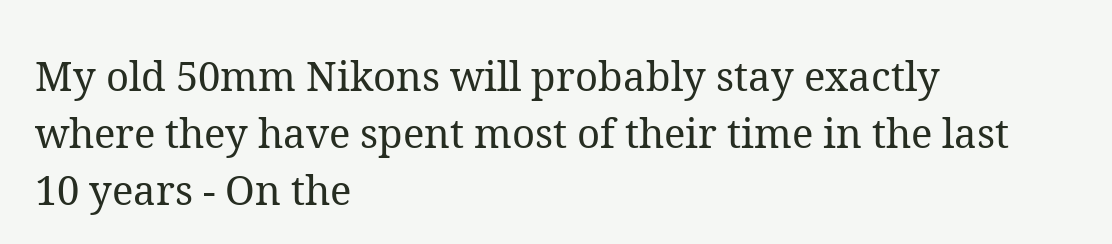My old 50mm Nikons will probably stay exactly where they have spent most of their time in the last 10 years - On the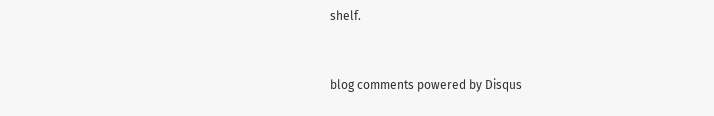shelf.


blog comments powered by Disqus